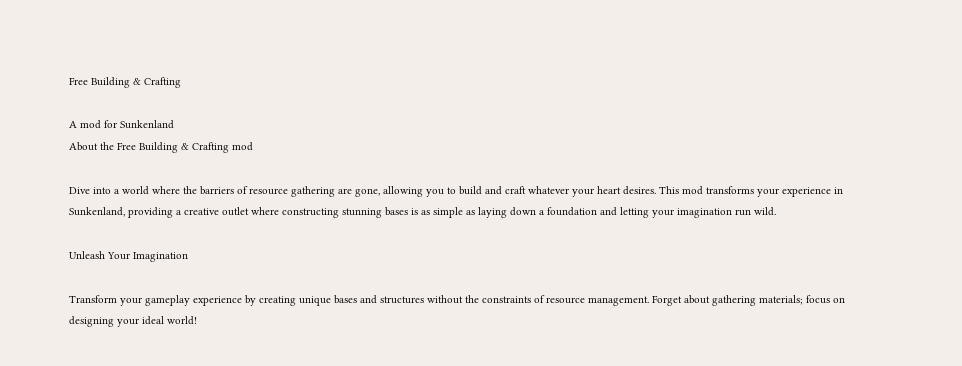Free Building & Crafting

A mod for Sunkenland
About the Free Building & Crafting mod

Dive into a world where the barriers of resource gathering are gone, allowing you to build and craft whatever your heart desires. This mod transforms your experience in Sunkenland, providing a creative outlet where constructing stunning bases is as simple as laying down a foundation and letting your imagination run wild.

Unleash Your Imagination

Transform your gameplay experience by creating unique bases and structures without the constraints of resource management. Forget about gathering materials; focus on designing your ideal world!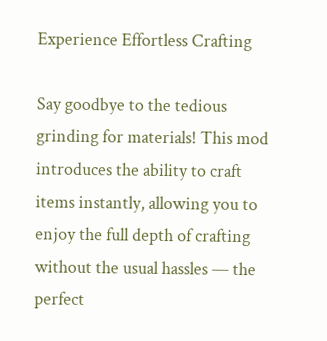Experience Effortless Crafting

Say goodbye to the tedious grinding for materials! This mod introduces the ability to craft items instantly, allowing you to enjoy the full depth of crafting without the usual hassles — the perfect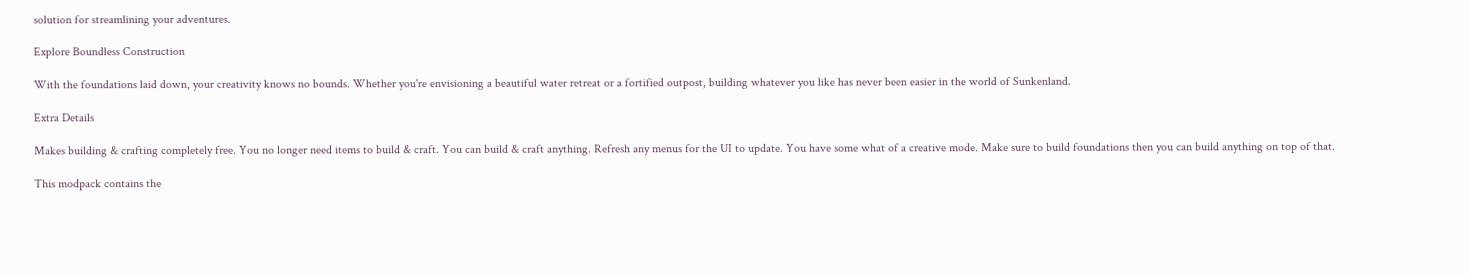solution for streamlining your adventures.

Explore Boundless Construction

With the foundations laid down, your creativity knows no bounds. Whether you're envisioning a beautiful water retreat or a fortified outpost, building whatever you like has never been easier in the world of Sunkenland.

Extra Details

Makes building & crafting completely free. You no longer need items to build & craft. You can build & craft anything. Refresh any menus for the UI to update. You have some what of a creative mode. Make sure to build foundations then you can build anything on top of that.

This modpack contains the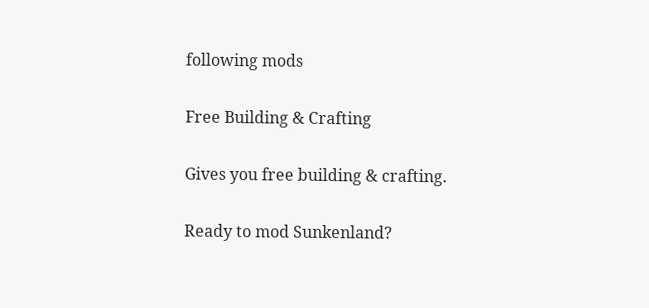following mods

Free Building & Crafting

Gives you free building & crafting.

Ready to mod Sunkenland?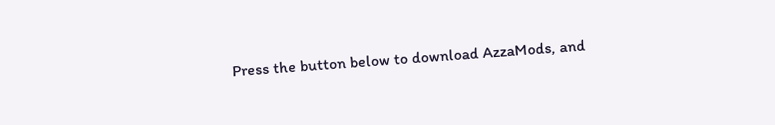Press the button below to download AzzaMods, and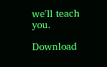we'll teach you.

Download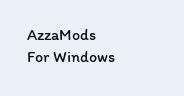AzzaMods For Windows